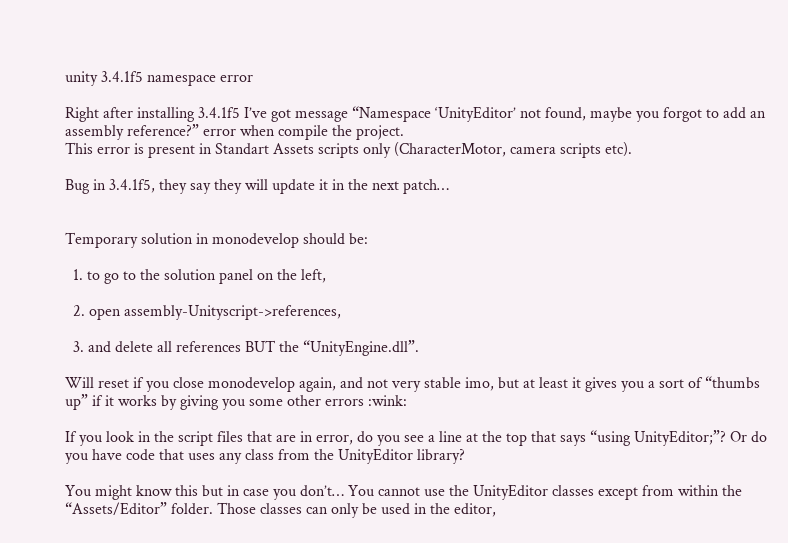unity 3.4.1f5 namespace error

Right after installing 3.4.1f5 I’ve got message “Namespace ‘UnityEditor’ not found, maybe you forgot to add an assembly reference?” error when compile the project.
This error is present in Standart Assets scripts only (CharacterMotor, camera scripts etc).

Bug in 3.4.1f5, they say they will update it in the next patch…


Temporary solution in monodevelop should be:

  1. to go to the solution panel on the left,

  2. open assembly-Unityscript->references,

  3. and delete all references BUT the “UnityEngine.dll”.

Will reset if you close monodevelop again, and not very stable imo, but at least it gives you a sort of “thumbs up” if it works by giving you some other errors :wink:

If you look in the script files that are in error, do you see a line at the top that says “using UnityEditor;”? Or do you have code that uses any class from the UnityEditor library?

You might know this but in case you don’t… You cannot use the UnityEditor classes except from within the “Assets/Editor” folder. Those classes can only be used in the editor,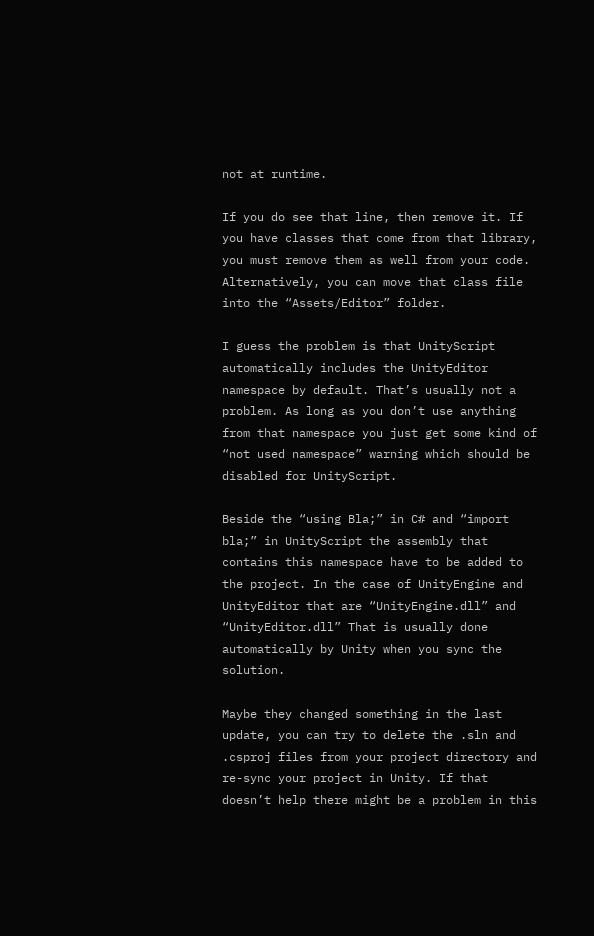not at runtime.

If you do see that line, then remove it. If you have classes that come from that library, you must remove them as well from your code. Alternatively, you can move that class file into the “Assets/Editor” folder.

I guess the problem is that UnityScript automatically includes the UnityEditor namespace by default. That’s usually not a problem. As long as you don’t use anything from that namespace you just get some kind of “not used namespace” warning which should be disabled for UnityScript.

Beside the “using Bla;” in C# and “import bla;” in UnityScript the assembly that contains this namespace have to be added to the project. In the case of UnityEngine and UnityEditor that are “UnityEngine.dll” and “UnityEditor.dll” That is usually done automatically by Unity when you sync the solution.

Maybe they changed something in the last update, you can try to delete the .sln and .csproj files from your project directory and re-sync your project in Unity. If that doesn’t help there might be a problem in this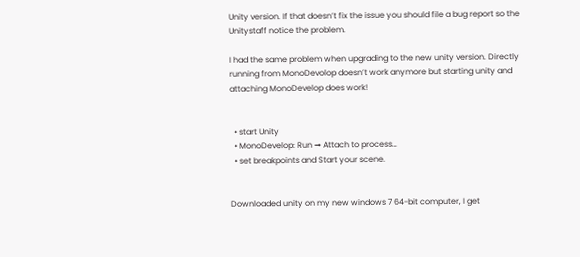Unity version. If that doesn’t fix the issue you should file a bug report so the Unitystaff notice the problem.

I had the same problem when upgrading to the new unity version. Directly running from MonoDevolop doesn’t work anymore but starting unity and attaching MonoDevelop does work!


  • start Unity
  • MonoDevelop: Run → Attach to process…
  • set breakpoints and Start your scene.


Downloaded unity on my new windows 7 64-bit computer, I get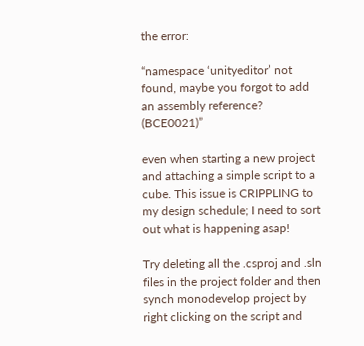the error:

“namespace ‘unityeditor’ not found, maybe you forgot to add an assembly reference? (BCE0021)”

even when starting a new project and attaching a simple script to a cube. This issue is CRIPPLING to my design schedule; I need to sort out what is happening asap!

Try deleting all the .csproj and .sln files in the project folder and then synch monodevelop project by right clicking on the script and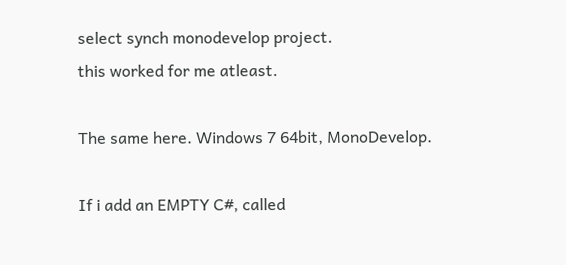select synch monodevelop project.
this worked for me atleast.

The same here. Windows 7 64bit, MonoDevelop.

If i add an EMPTY C#, called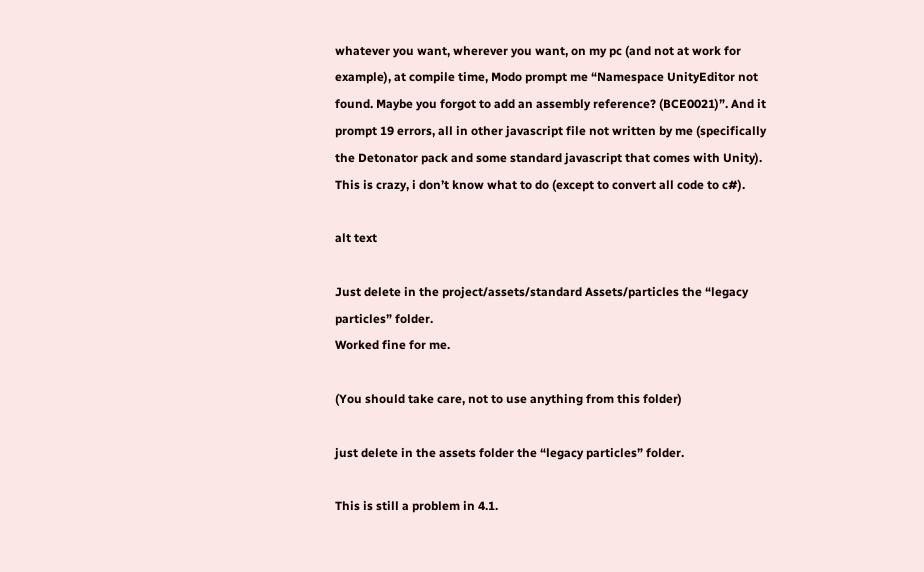whatever you want, wherever you want, on my pc (and not at work for example), at compile time, Modo prompt me “Namespace UnityEditor not found. Maybe you forgot to add an assembly reference? (BCE0021)”. And it prompt 19 errors, all in other javascript file not written by me (specifically the Detonator pack and some standard javascript that comes with Unity).
This is crazy, i don’t know what to do (except to convert all code to c#).

alt text

Just delete in the project/assets/standard Assets/particles the “legacy particles” folder.
Worked fine for me.

(You should take care, not to use anything from this folder)

just delete in the assets folder the “legacy particles” folder.

This is still a problem in 4.1.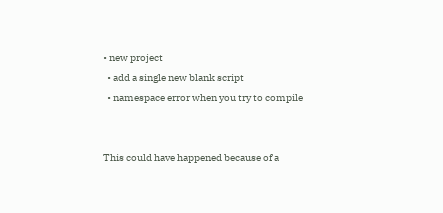• new project
  • add a single new blank script
  • namespace error when you try to compile


This could have happened because of a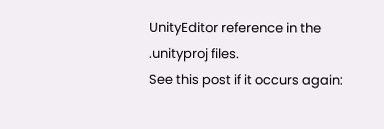UnityEditor reference in the .unityproj files.
See this post if it occurs again: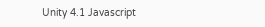Unity 4.1 Javascript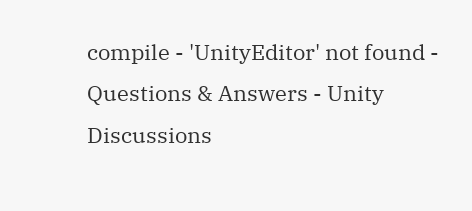compile - 'UnityEditor' not found - Questions & Answers - Unity Discussions